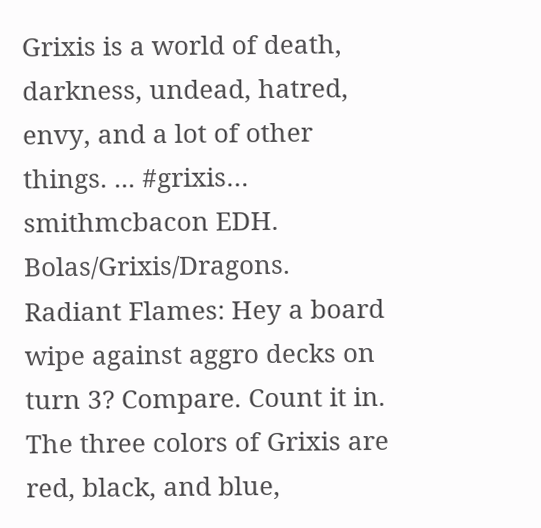Grixis is a world of death, darkness, undead, hatred, envy, and a lot of other things. ... #grixis… smithmcbacon EDH. Bolas/Grixis/Dragons. Radiant Flames: Hey a board wipe against aggro decks on turn 3? Compare. Count it in. The three colors of Grixis are red, black, and blue,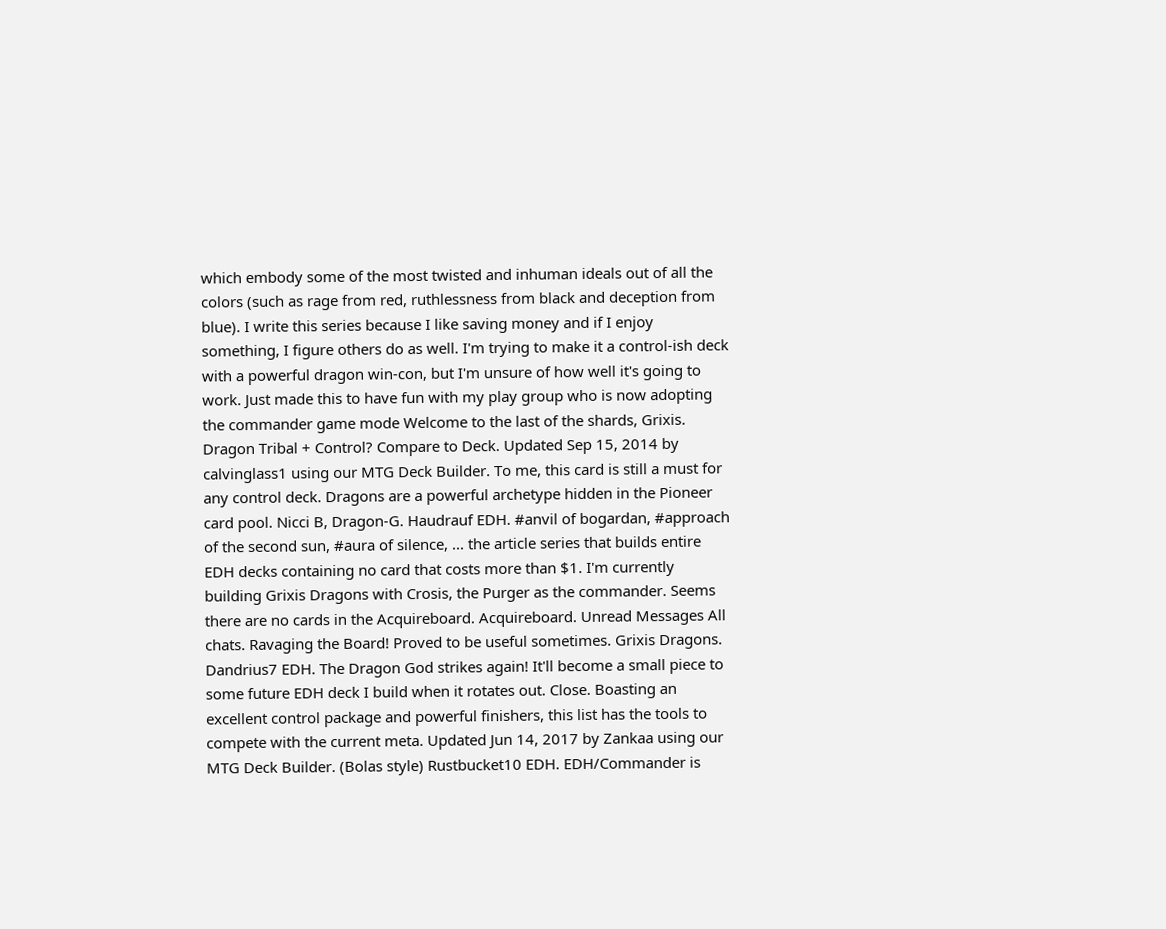which embody some of the most twisted and inhuman ideals out of all the colors (such as rage from red, ruthlessness from black and deception from blue). I write this series because I like saving money and if I enjoy something, I figure others do as well. I'm trying to make it a control-ish deck with a powerful dragon win-con, but I'm unsure of how well it's going to work. Just made this to have fun with my play group who is now adopting the commander game mode Welcome to the last of the shards, Grixis. Dragon Tribal + Control? Compare to Deck. Updated Sep 15, 2014 by calvinglass1 using our MTG Deck Builder. To me, this card is still a must for any control deck. Dragons are a powerful archetype hidden in the Pioneer card pool. Nicci B, Dragon-G. Haudrauf EDH. #anvil of bogardan, #approach of the second sun, #aura of silence, ... the article series that builds entire EDH decks containing no card that costs more than $1. I'm currently building Grixis Dragons with Crosis, the Purger as the commander. Seems there are no cards in the Acquireboard. Acquireboard. Unread Messages All chats. Ravaging the Board! Proved to be useful sometimes. Grixis Dragons. Dandrius7 EDH. The Dragon God strikes again! It'll become a small piece to some future EDH deck I build when it rotates out. Close. Boasting an excellent control package and powerful finishers, this list has the tools to compete with the current meta. Updated Jun 14, 2017 by Zankaa using our MTG Deck Builder. (Bolas style) Rustbucket10 EDH. EDH/Commander is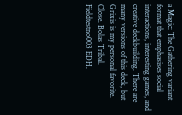a Magic: The Gathering variant format that emphasises social interactions, interesting games, and creative deckbuilding. There are many versions of this deck, but Grixis is my personal favorite. Close. Bolas Tribal. Fieldtestno003 EDH.